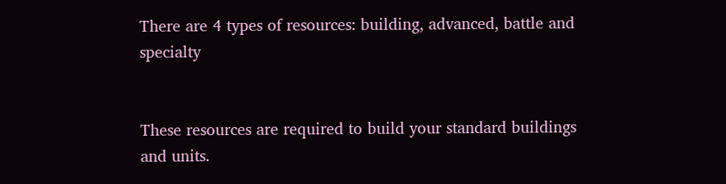There are 4 types of resources: building, advanced, battle and specialty


These resources are required to build your standard buildings and units.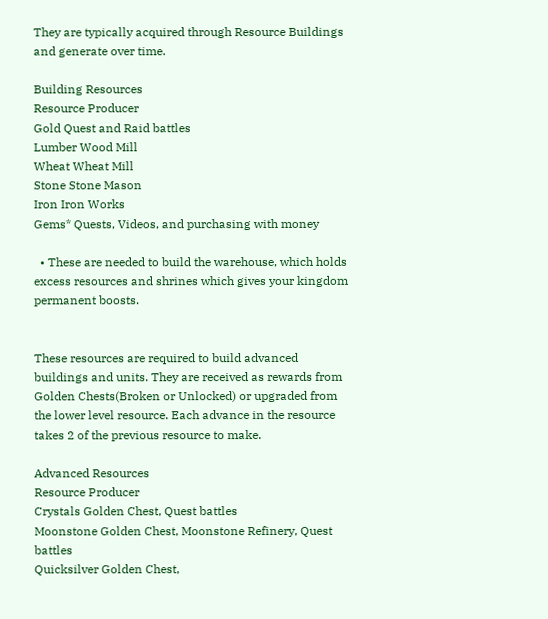They are typically acquired through Resource Buildings and generate over time.

Building Resources
Resource Producer
Gold Quest and Raid battles
Lumber Wood Mill
Wheat Wheat Mill
Stone Stone Mason
Iron Iron Works
Gems* Quests, Videos, and purchasing with money

  • These are needed to build the warehouse, which holds excess resources and shrines which gives your kingdom permanent boosts.


These resources are required to build advanced buildings and units. They are received as rewards from Golden Chests(Broken or Unlocked) or upgraded from the lower level resource. Each advance in the resource takes 2 of the previous resource to make.

Advanced Resources
Resource Producer
Crystals Golden Chest, Quest battles
Moonstone Golden Chest, Moonstone Refinery, Quest battles
Quicksilver Golden Chest,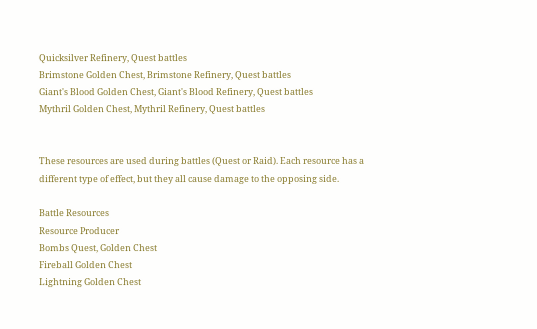Quicksilver Refinery, Quest battles
Brimstone Golden Chest, Brimstone Refinery, Quest battles
Giant's Blood Golden Chest, Giant's Blood Refinery, Quest battles
Mythril Golden Chest, Mythril Refinery, Quest battles


These resources are used during battles (Quest or Raid). Each resource has a different type of effect, but they all cause damage to the opposing side.

Battle Resources
Resource Producer
Bombs Quest, Golden Chest
Fireball Golden Chest
Lightning Golden Chest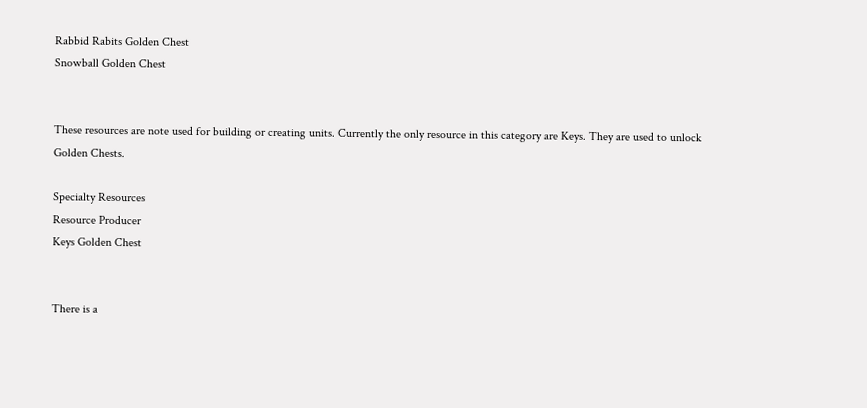Rabbid Rabits Golden Chest
Snowball Golden Chest


These resources are note used for building or creating units. Currently the only resource in this category are Keys. They are used to unlock Golden Chests.

Specialty Resources
Resource Producer
Keys Golden Chest


There is a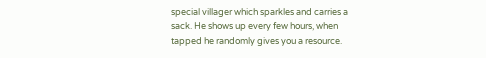special villager which sparkles and carries a sack. He shows up every few hours, when tapped he randomly gives you a resource.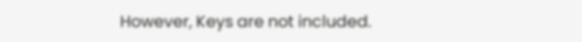However, Keys are not included.